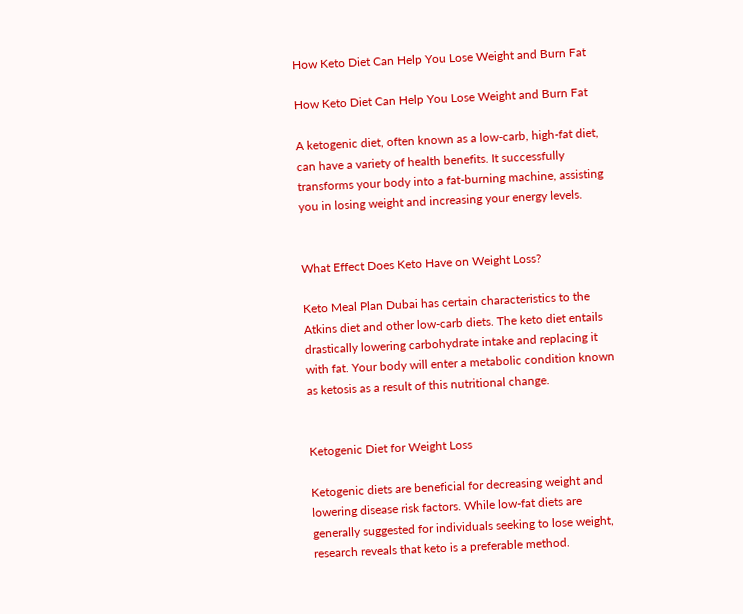How Keto Diet Can Help You Lose Weight and Burn Fat

How Keto Diet Can Help You Lose Weight and Burn Fat

A ketogenic diet, often known as a low-carb, high-fat diet, can have a variety of health benefits. It successfully transforms your body into a fat-burning machine, assisting you in losing weight and increasing your energy levels.


What Effect Does Keto Have on Weight Loss?

Keto Meal Plan Dubai has certain characteristics to the Atkins diet and other low-carb diets. The keto diet entails drastically lowering carbohydrate intake and replacing it with fat. Your body will enter a metabolic condition known as ketosis as a result of this nutritional change.


Ketogenic Diet for Weight Loss

Ketogenic diets are beneficial for decreasing weight and lowering disease risk factors. While low-fat diets are generally suggested for individuals seeking to lose weight, research reveals that keto is a preferable method.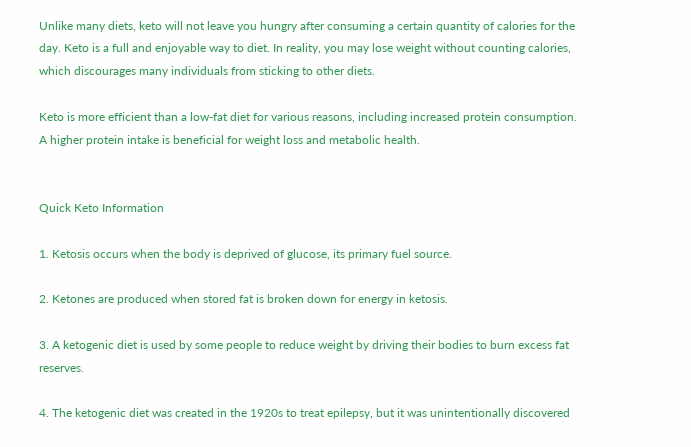Unlike many diets, keto will not leave you hungry after consuming a certain quantity of calories for the day. Keto is a full and enjoyable way to diet. In reality, you may lose weight without counting calories, which discourages many individuals from sticking to other diets.

Keto is more efficient than a low-fat diet for various reasons, including increased protein consumption. A higher protein intake is beneficial for weight loss and metabolic health.


Quick Keto Information

1. Ketosis occurs when the body is deprived of glucose, its primary fuel source.

2. Ketones are produced when stored fat is broken down for energy in ketosis.

3. A ketogenic diet is used by some people to reduce weight by driving their bodies to burn excess fat reserves.

4. The ketogenic diet was created in the 1920s to treat epilepsy, but it was unintentionally discovered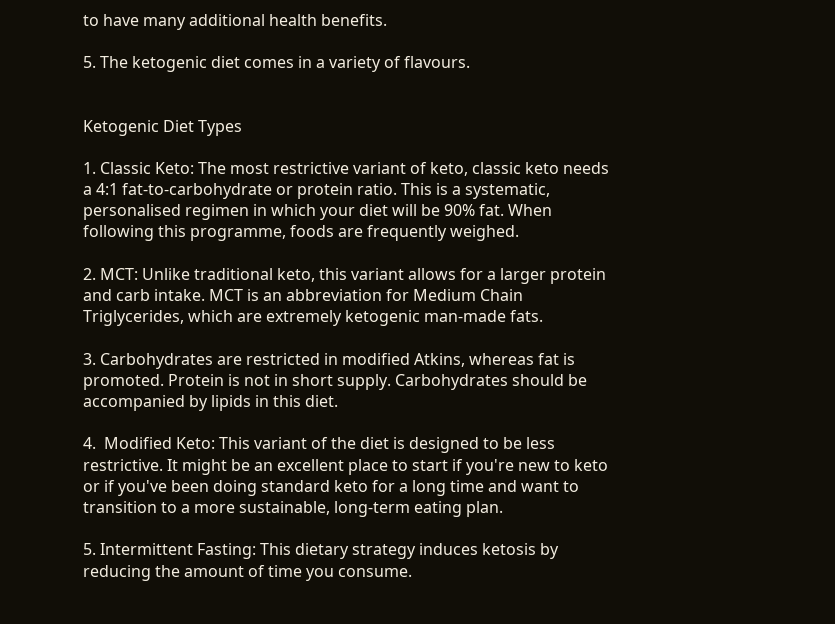to have many additional health benefits.

5. The ketogenic diet comes in a variety of flavours.


Ketogenic Diet Types

1. Classic Keto: The most restrictive variant of keto, classic keto needs a 4:1 fat-to-carbohydrate or protein ratio. This is a systematic, personalised regimen in which your diet will be 90% fat. When following this programme, foods are frequently weighed.

2. MCT: Unlike traditional keto, this variant allows for a larger protein and carb intake. MCT is an abbreviation for Medium Chain Triglycerides, which are extremely ketogenic man-made fats.

3. Carbohydrates are restricted in modified Atkins, whereas fat is promoted. Protein is not in short supply. Carbohydrates should be accompanied by lipids in this diet.

4.  Modified Keto: This variant of the diet is designed to be less restrictive. It might be an excellent place to start if you're new to keto or if you've been doing standard keto for a long time and want to transition to a more sustainable, long-term eating plan.

5. Intermittent Fasting: This dietary strategy induces ketosis by reducing the amount of time you consume.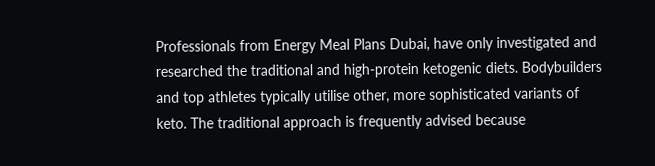Professionals from Energy Meal Plans Dubai, have only investigated and researched the traditional and high-protein ketogenic diets. Bodybuilders and top athletes typically utilise other, more sophisticated variants of keto. The traditional approach is frequently advised because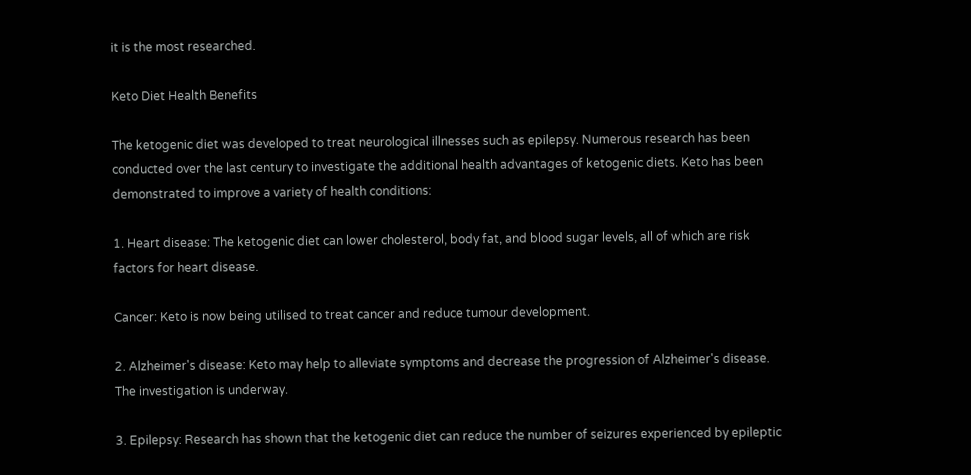it is the most researched.

Keto Diet Health Benefits

The ketogenic diet was developed to treat neurological illnesses such as epilepsy. Numerous research has been conducted over the last century to investigate the additional health advantages of ketogenic diets. Keto has been demonstrated to improve a variety of health conditions:

1. Heart disease: The ketogenic diet can lower cholesterol, body fat, and blood sugar levels, all of which are risk factors for heart disease.

Cancer: Keto is now being utilised to treat cancer and reduce tumour development.

2. Alzheimer's disease: Keto may help to alleviate symptoms and decrease the progression of Alzheimer's disease. The investigation is underway.

3. Epilepsy: Research has shown that the ketogenic diet can reduce the number of seizures experienced by epileptic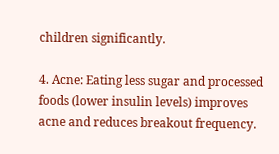children significantly.

4. Acne: Eating less sugar and processed foods (lower insulin levels) improves acne and reduces breakout frequency.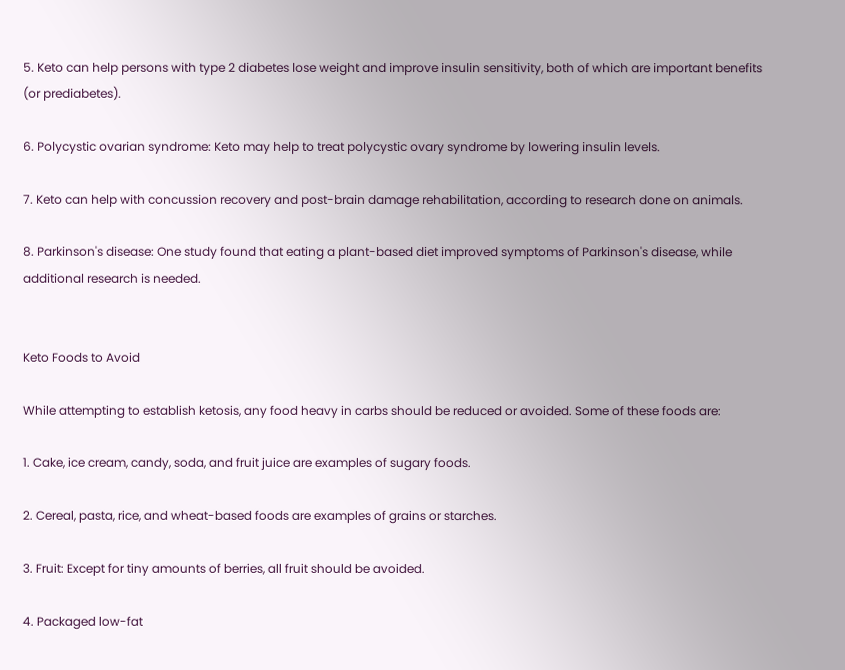5. Keto can help persons with type 2 diabetes lose weight and improve insulin sensitivity, both of which are important benefits (or prediabetes).

6. Polycystic ovarian syndrome: Keto may help to treat polycystic ovary syndrome by lowering insulin levels.

7. Keto can help with concussion recovery and post-brain damage rehabilitation, according to research done on animals.

8. Parkinson's disease: One study found that eating a plant-based diet improved symptoms of Parkinson's disease, while additional research is needed.


Keto Foods to Avoid

While attempting to establish ketosis, any food heavy in carbs should be reduced or avoided. Some of these foods are:

1. Cake, ice cream, candy, soda, and fruit juice are examples of sugary foods.

2. Cereal, pasta, rice, and wheat-based foods are examples of grains or starches.

3. Fruit: Except for tiny amounts of berries, all fruit should be avoided.

4. Packaged low-fat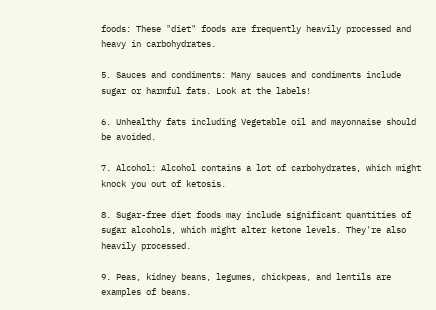foods: These "diet" foods are frequently heavily processed and heavy in carbohydrates.

5. Sauces and condiments: Many sauces and condiments include sugar or harmful fats. Look at the labels!

6. Unhealthy fats including Vegetable oil and mayonnaise should be avoided.

7. Alcohol: Alcohol contains a lot of carbohydrates, which might knock you out of ketosis.

8. Sugar-free diet foods may include significant quantities of sugar alcohols, which might alter ketone levels. They're also heavily processed.

9. Peas, kidney beans, legumes, chickpeas, and lentils are examples of beans.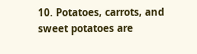10. Potatoes, carrots, and sweet potatoes are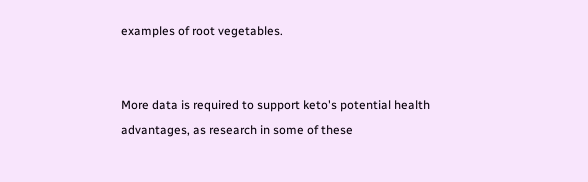examples of root vegetables.


More data is required to support keto's potential health advantages, as research in some of these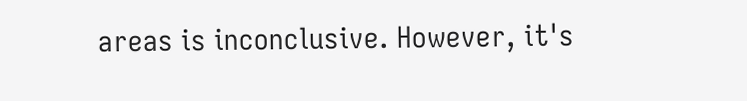areas is inconclusive. However, it's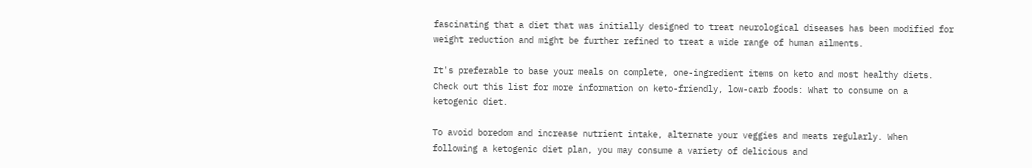fascinating that a diet that was initially designed to treat neurological diseases has been modified for weight reduction and might be further refined to treat a wide range of human ailments.

It's preferable to base your meals on complete, one-ingredient items on keto and most healthy diets. Check out this list for more information on keto-friendly, low-carb foods: What to consume on a ketogenic diet.

To avoid boredom and increase nutrient intake, alternate your veggies and meats regularly. When following a ketogenic diet plan, you may consume a variety of delicious and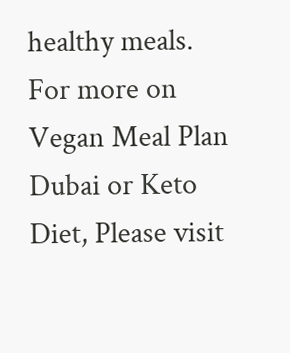healthy meals. For more on Vegan Meal Plan Dubai or Keto Diet, Please visit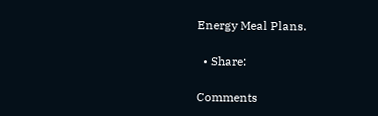Energy Meal Plans.

  • Share:

Comments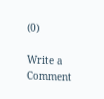(0)

Write a Comment